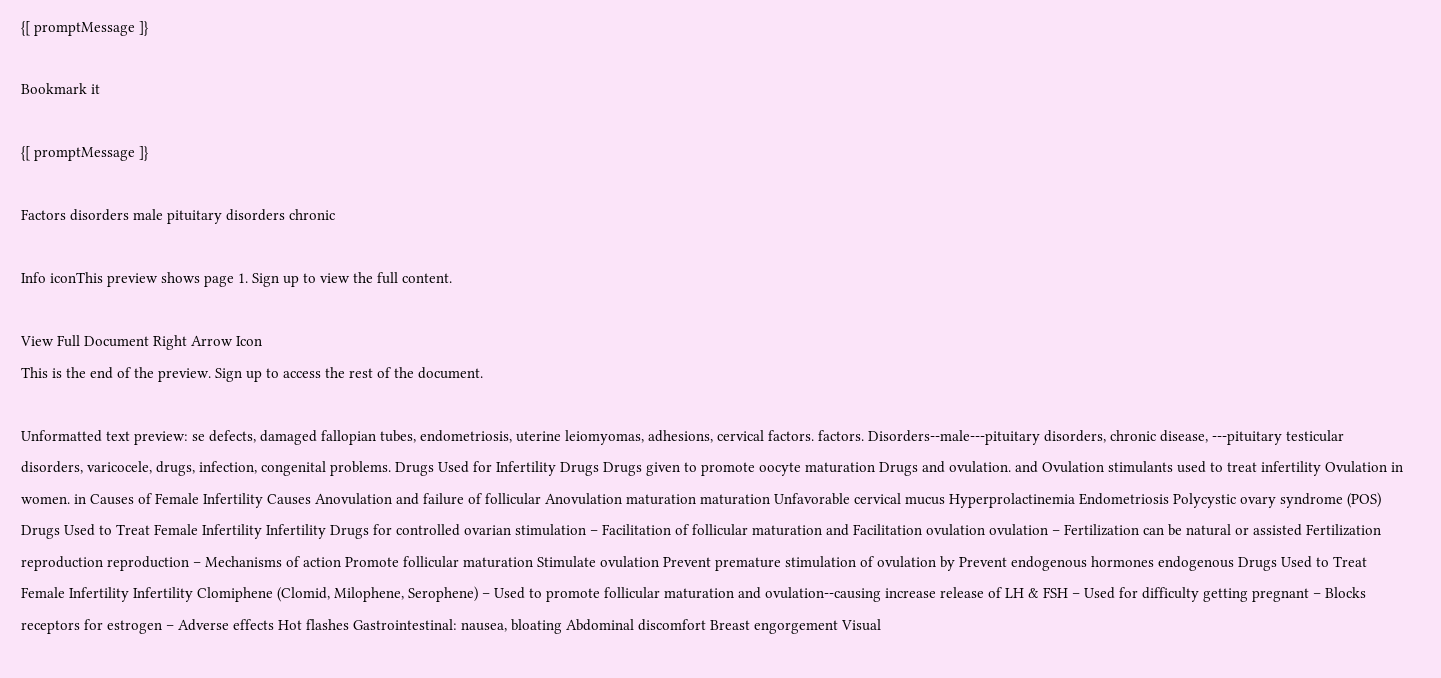{[ promptMessage ]}

Bookmark it

{[ promptMessage ]}

Factors disorders male pituitary disorders chronic

Info iconThis preview shows page 1. Sign up to view the full content.

View Full Document Right Arrow Icon
This is the end of the preview. Sign up to access the rest of the document.

Unformatted text preview: se defects, damaged fallopian tubes, endometriosis, uterine leiomyomas, adhesions, cervical factors. factors. Disorders--male---pituitary disorders, chronic disease, ---pituitary testicular disorders, varicocele, drugs, infection, congenital problems. Drugs Used for Infertility Drugs Drugs given to promote oocyte maturation Drugs and ovulation. and Ovulation stimulants used to treat infertility Ovulation in women. in Causes of Female Infertility Causes Anovulation and failure of follicular Anovulation maturation maturation Unfavorable cervical mucus Hyperprolactinemia Endometriosis Polycystic ovary syndrome (POS) Drugs Used to Treat Female Infertility Infertility Drugs for controlled ovarian stimulation – Facilitation of follicular maturation and Facilitation ovulation ovulation – Fertilization can be natural or assisted Fertilization reproduction reproduction – Mechanisms of action Promote follicular maturation Stimulate ovulation Prevent premature stimulation of ovulation by Prevent endogenous hormones endogenous Drugs Used to Treat Female Infertility Infertility Clomiphene (Clomid, Milophene, Serophene) – Used to promote follicular maturation and ovulation--causing increase release of LH & FSH – Used for difficulty getting pregnant – Blocks receptors for estrogen – Adverse effects Hot flashes Gastrointestinal: nausea, bloating Abdominal discomfort Breast engorgement Visual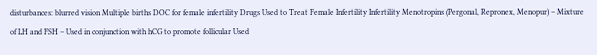disturbances: blurred vision Multiple births DOC for female infertility Drugs Used to Treat Female Infertility Infertility Menotropins (Pergonal, Repronex, Menopur) – Mixture of LH and FSH – Used in conjunction with hCG to promote follicular Used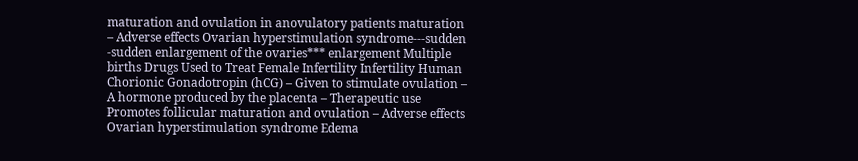maturation and ovulation in anovulatory patients maturation – Adverse effects Ovarian hyperstimulation syndrome---sudden -sudden enlargement of the ovaries*** enlargement Multiple births Drugs Used to Treat Female Infertility Infertility Human Chorionic Gonadotropin (hCG) – Given to stimulate ovulation – A hormone produced by the placenta – Therapeutic use Promotes follicular maturation and ovulation – Adverse effects Ovarian hyperstimulation syndrome Edema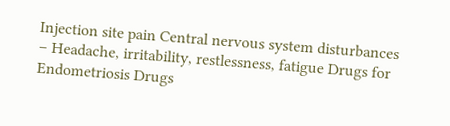Injection site pain Central nervous system disturbances – Headache, irritability, restlessness, fatigue Drugs for Endometriosis Drugs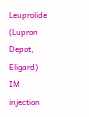Leuprolide (Lupron Depot, Eligard) IM injection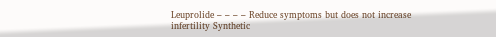Leuprolide – – – – Reduce symptoms but does not increase infertility Synthetic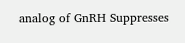analog of GnRH Suppresses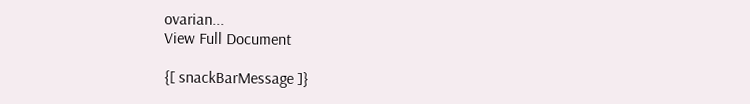ovarian...
View Full Document

{[ snackBarMessage ]}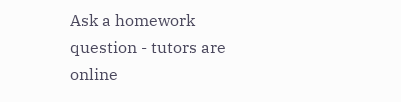Ask a homework question - tutors are online